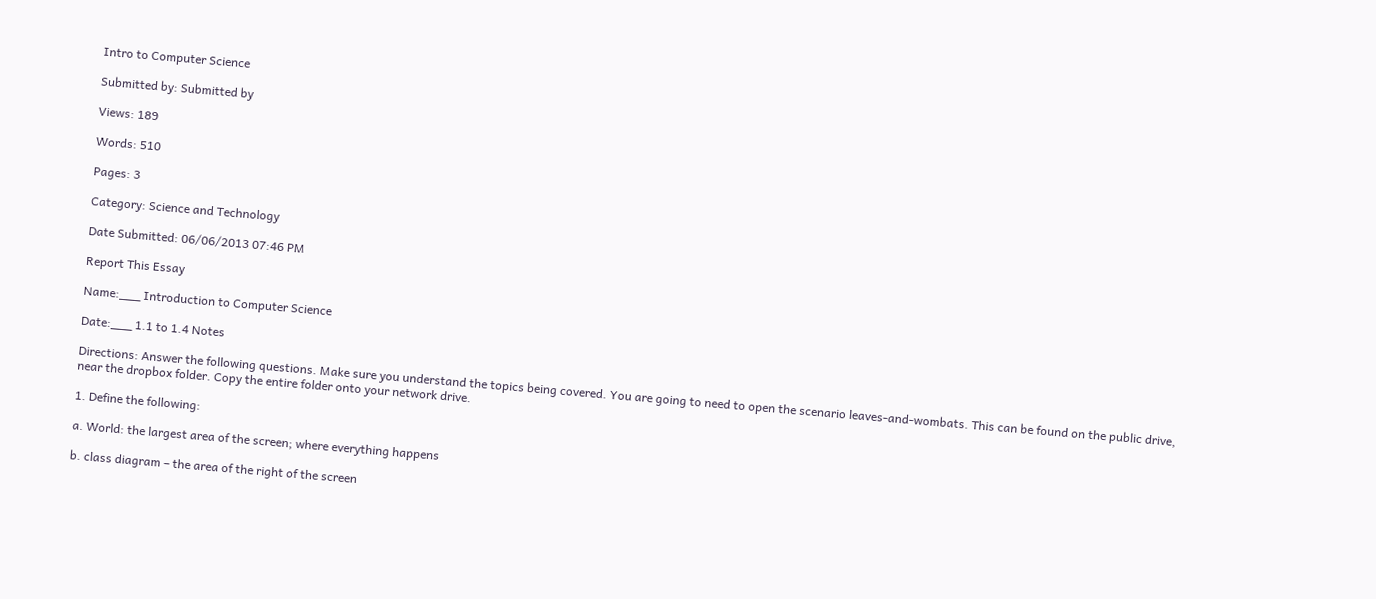Intro to Computer Science

Submitted by: Submitted by

Views: 189

Words: 510

Pages: 3

Category: Science and Technology

Date Submitted: 06/06/2013 07:46 PM

Report This Essay

Name:___ Introduction to Computer Science

Date:___ 1.1 to 1.4 Notes

Directions: Answer the following questions. Make sure you understand the topics being covered. You are going to need to open the scenario leaves-and-wombats. This can be found on the public drive, near the dropbox folder. Copy the entire folder onto your network drive.

1. Define the following:

a. World: the largest area of the screen; where everything happens

b. class diagram – the area of the right of the screen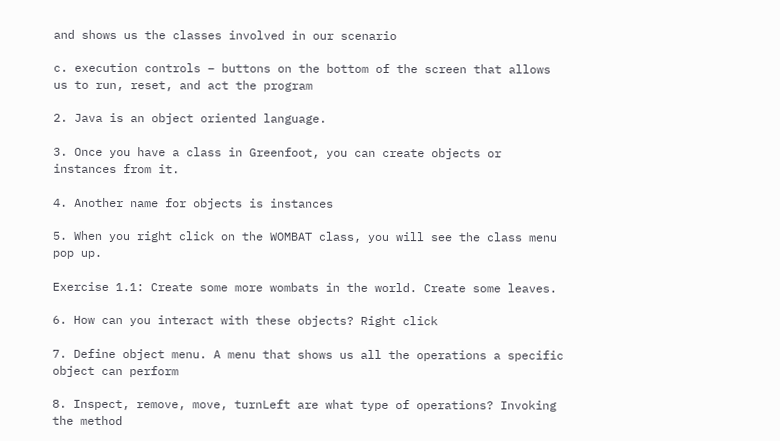and shows us the classes involved in our scenario

c. execution controls – buttons on the bottom of the screen that allows us to run, reset, and act the program

2. Java is an object oriented language.

3. Once you have a class in Greenfoot, you can create objects or instances from it.

4. Another name for objects is instances

5. When you right click on the WOMBAT class, you will see the class menu pop up.

Exercise 1.1: Create some more wombats in the world. Create some leaves.

6. How can you interact with these objects? Right click

7. Define object menu. A menu that shows us all the operations a specific object can perform

8. Inspect, remove, move, turnLeft are what type of operations? Invoking the method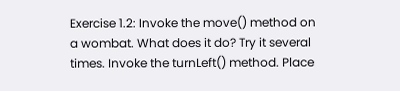Exercise 1.2: Invoke the move() method on a wombat. What does it do? Try it several times. Invoke the turnLeft() method. Place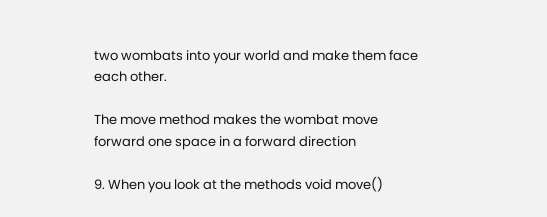two wombats into your world and make them face each other.

The move method makes the wombat move forward one space in a forward direction

9. When you look at the methods void move()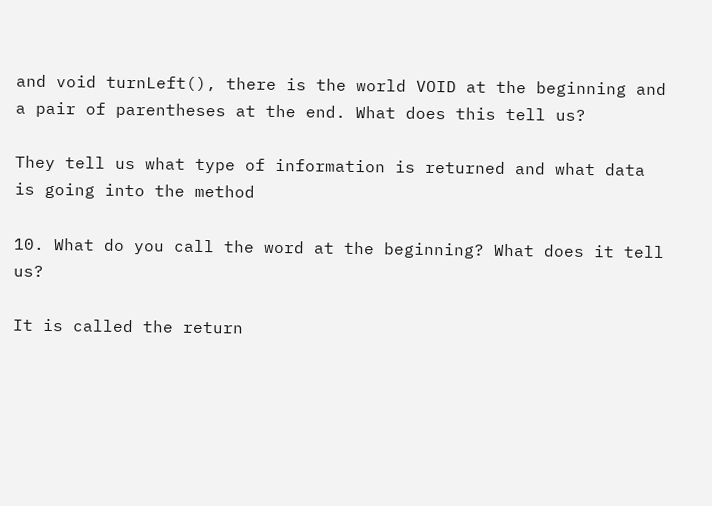and void turnLeft(), there is the world VOID at the beginning and a pair of parentheses at the end. What does this tell us?

They tell us what type of information is returned and what data is going into the method

10. What do you call the word at the beginning? What does it tell us?

It is called the return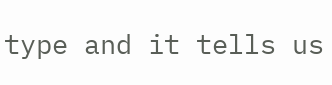type and it tells us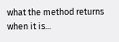what the method returns when it is...